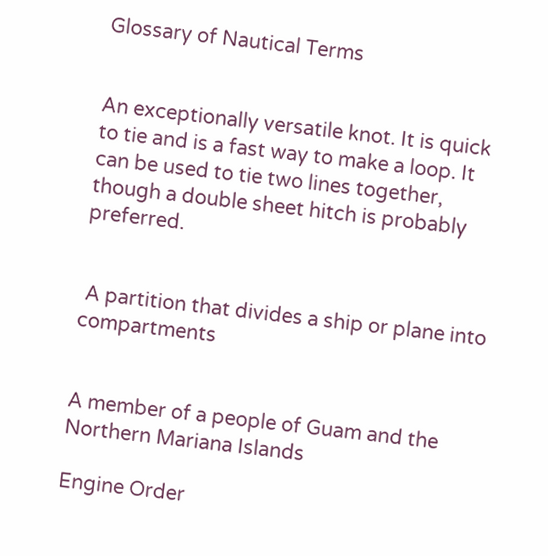Glossary of Nautical Terms


An exceptionally versatile knot. It is quick to tie and is a fast way to make a loop. It can be used to tie two lines together, though a double sheet hitch is probably preferred.


 A partition that divides a ship or plane into compartments


A member of a people of Guam and the Northern Mariana Islands

Engine Order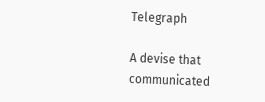Telegraph

A devise that communicated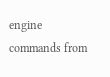engine commands from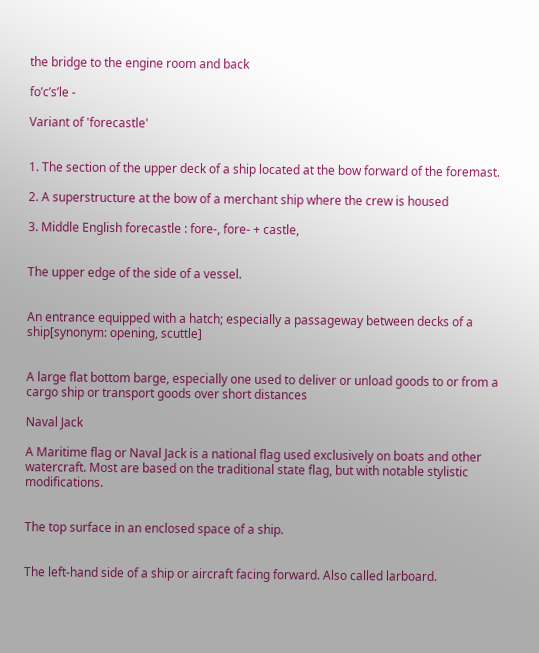the bridge to the engine room and back

fo’c’s’le -

Variant of 'forecastle'


1. The section of the upper deck of a ship located at the bow forward of the foremast.

2. A superstructure at the bow of a merchant ship where the crew is housed

3. Middle English forecastle : fore-, fore- + castle,


The upper edge of the side of a vessel.


An entrance equipped with a hatch; especially a passageway between decks of a ship[synonym: opening, scuttle]


A large flat bottom barge, especially one used to deliver or unload goods to or from a cargo ship or transport goods over short distances

Naval Jack

A Maritime flag or Naval Jack is a national flag used exclusively on boats and other watercraft. Most are based on the traditional state flag, but with notable stylistic modifications.


The top surface in an enclosed space of a ship.


The left-hand side of a ship or aircraft facing forward. Also called larboard.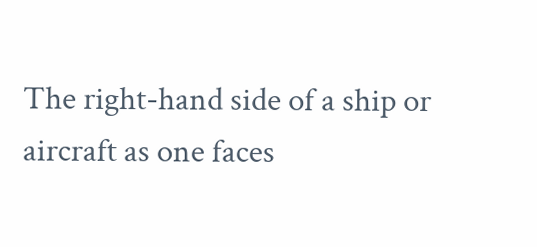The right-hand side of a ship or aircraft as one faces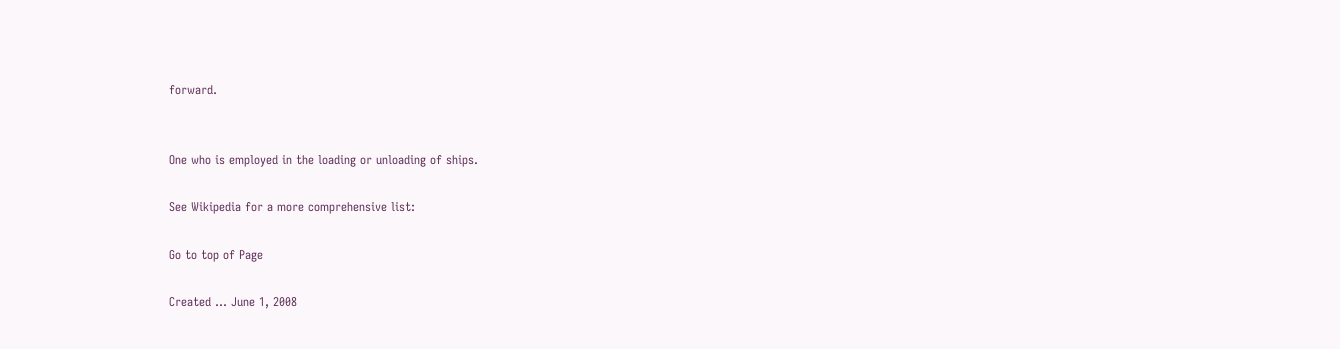forward.


One who is employed in the loading or unloading of ships.

See Wikipedia for a more comprehensive list:

Go to top of Page

Created ... June 1, 2008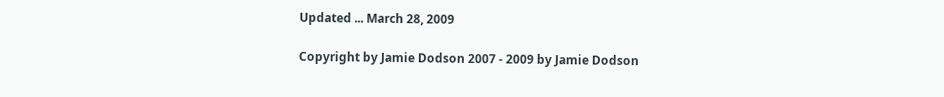Updated ... March 28, 2009

Copyright by Jamie Dodson 2007 - 2009 by Jamie Dodson